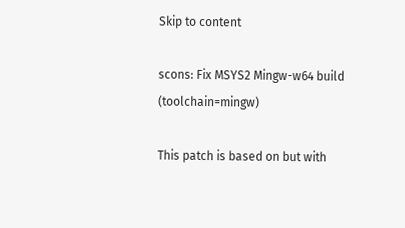Skip to content

scons: Fix MSYS2 Mingw-w64 build (toolchain=mingw)

This patch is based on but with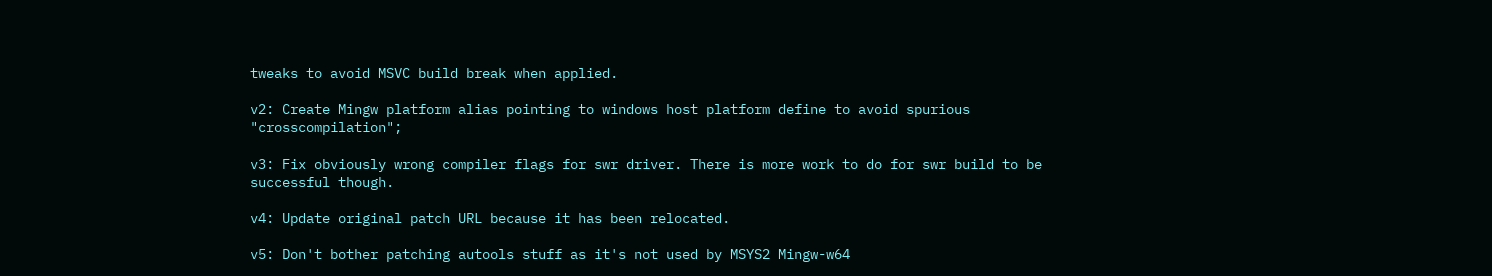tweaks to avoid MSVC build break when applied.

v2: Create Mingw platform alias pointing to windows host platform define to avoid spurious "crosscompilation";

v3: Fix obviously wrong compiler flags for swr driver. There is more work to do for swr build to be successful though.

v4: Update original patch URL because it has been relocated.

v5: Don't bother patching autools stuff as it's not used by MSYS2 Mingw-w64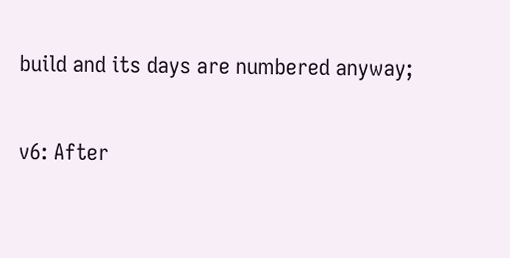build and its days are numbered anyway;

v6: After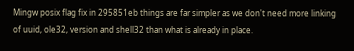Mingw posix flag fix in 295851eb things are far simpler as we don't need more linking of uuid, ole32, version and shell32 than what is already in place.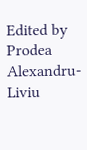Edited by Prodea Alexandru-Liviu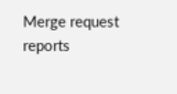Merge request reports